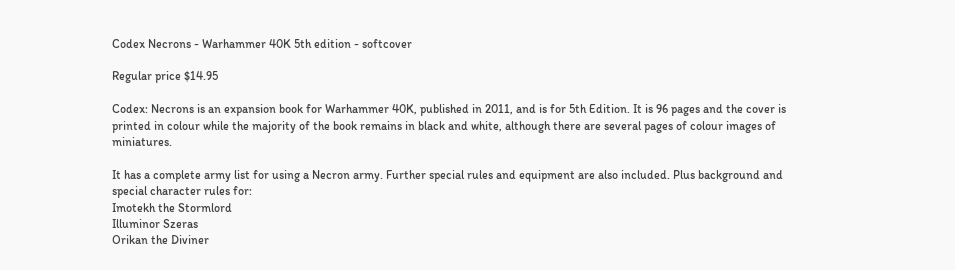Codex Necrons - Warhammer 40K 5th edition - softcover

Regular price $14.95

Codex: Necrons is an expansion book for Warhammer 40K, published in 2011, and is for 5th Edition. It is 96 pages and the cover is printed in colour while the majority of the book remains in black and white, although there are several pages of colour images of miniatures.

It has a complete army list for using a Necron army. Further special rules and equipment are also included. Plus background and special character rules for:
Imotekh the Stormlord
Illuminor Szeras
Orikan the Diviner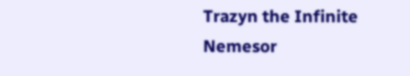Trazyn the Infinite
Nemesor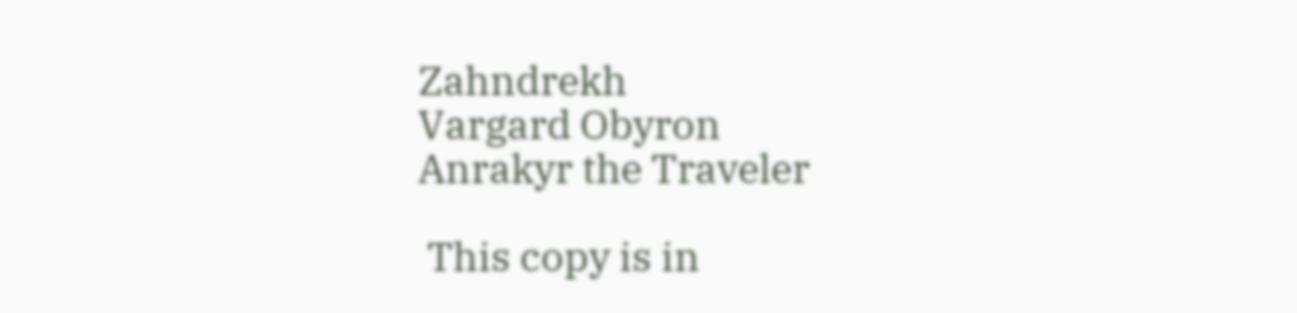Zahndrekh
Vargard Obyron
Anrakyr the Traveler

 This copy is in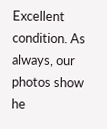Excellent condition. As always, our photos show he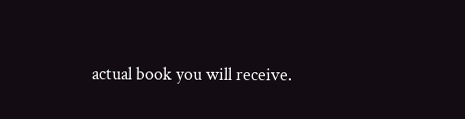actual book you will receive.